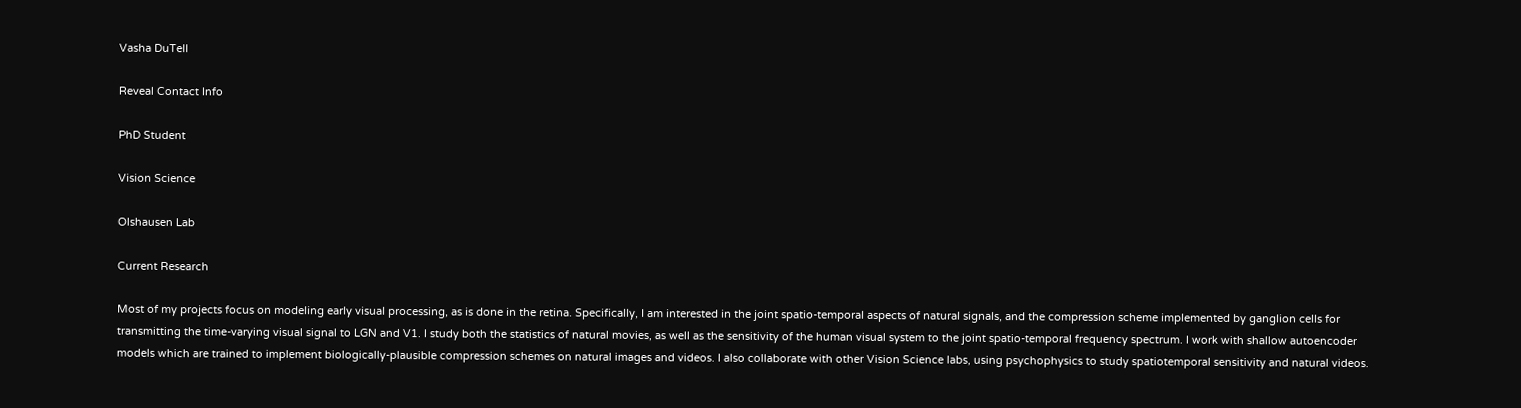Vasha DuTell

Reveal Contact Info

PhD Student

Vision Science

Olshausen Lab

Current Research

Most of my projects focus on modeling early visual processing, as is done in the retina. Specifically, I am interested in the joint spatio-temporal aspects of natural signals, and the compression scheme implemented by ganglion cells for transmitting the time-varying visual signal to LGN and V1. I study both the statistics of natural movies, as well as the sensitivity of the human visual system to the joint spatio-temporal frequency spectrum. I work with shallow autoencoder models which are trained to implement biologically-plausible compression schemes on natural images and videos. I also collaborate with other Vision Science labs, using psychophysics to study spatiotemporal sensitivity and natural videos.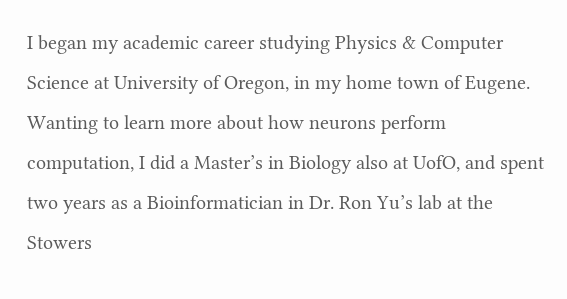I began my academic career studying Physics & Computer Science at University of Oregon, in my home town of Eugene. Wanting to learn more about how neurons perform computation, I did a Master’s in Biology also at UofO, and spent two years as a Bioinformatician in Dr. Ron Yu’s lab at the Stowers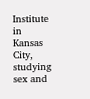Institute in Kansas City, studying sex and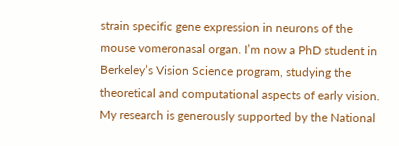strain specific gene expression in neurons of the mouse vomeronasal organ. I’m now a PhD student in Berkeley’s Vision Science program, studying the theoretical and computational aspects of early vision. My research is generously supported by the National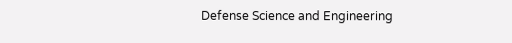Defense Science and Engineering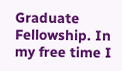Graduate Fellowship. In my free time I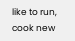like to run, cook new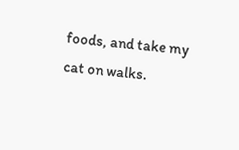foods, and take my cat on walks.